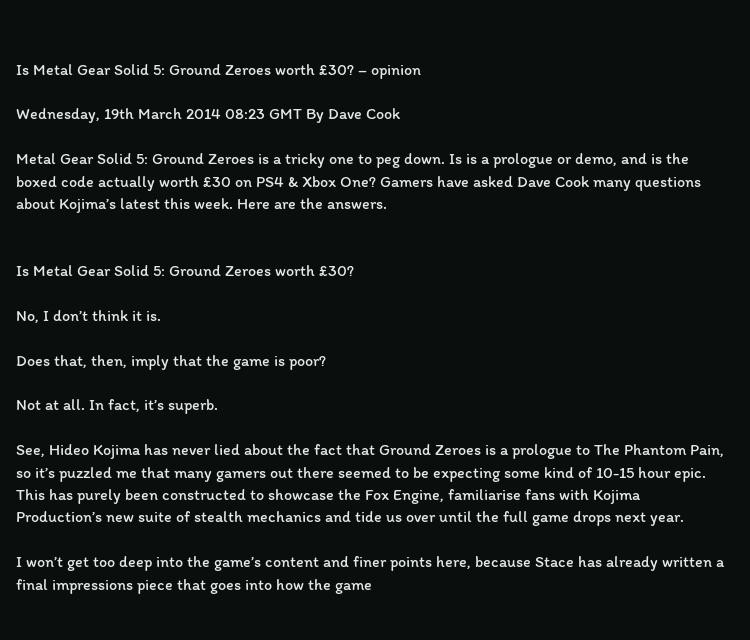Is Metal Gear Solid 5: Ground Zeroes worth £30? – opinion

Wednesday, 19th March 2014 08:23 GMT By Dave Cook

Metal Gear Solid 5: Ground Zeroes is a tricky one to peg down. Is is a prologue or demo, and is the boxed code actually worth £30 on PS4 & Xbox One? Gamers have asked Dave Cook many questions about Kojima’s latest this week. Here are the answers.


Is Metal Gear Solid 5: Ground Zeroes worth £30?

No, I don’t think it is.

Does that, then, imply that the game is poor?

Not at all. In fact, it’s superb.

See, Hideo Kojima has never lied about the fact that Ground Zeroes is a prologue to The Phantom Pain, so it’s puzzled me that many gamers out there seemed to be expecting some kind of 10-15 hour epic. This has purely been constructed to showcase the Fox Engine, familiarise fans with Kojima Production’s new suite of stealth mechanics and tide us over until the full game drops next year.

I won’t get too deep into the game’s content and finer points here, because Stace has already written a final impressions piece that goes into how the game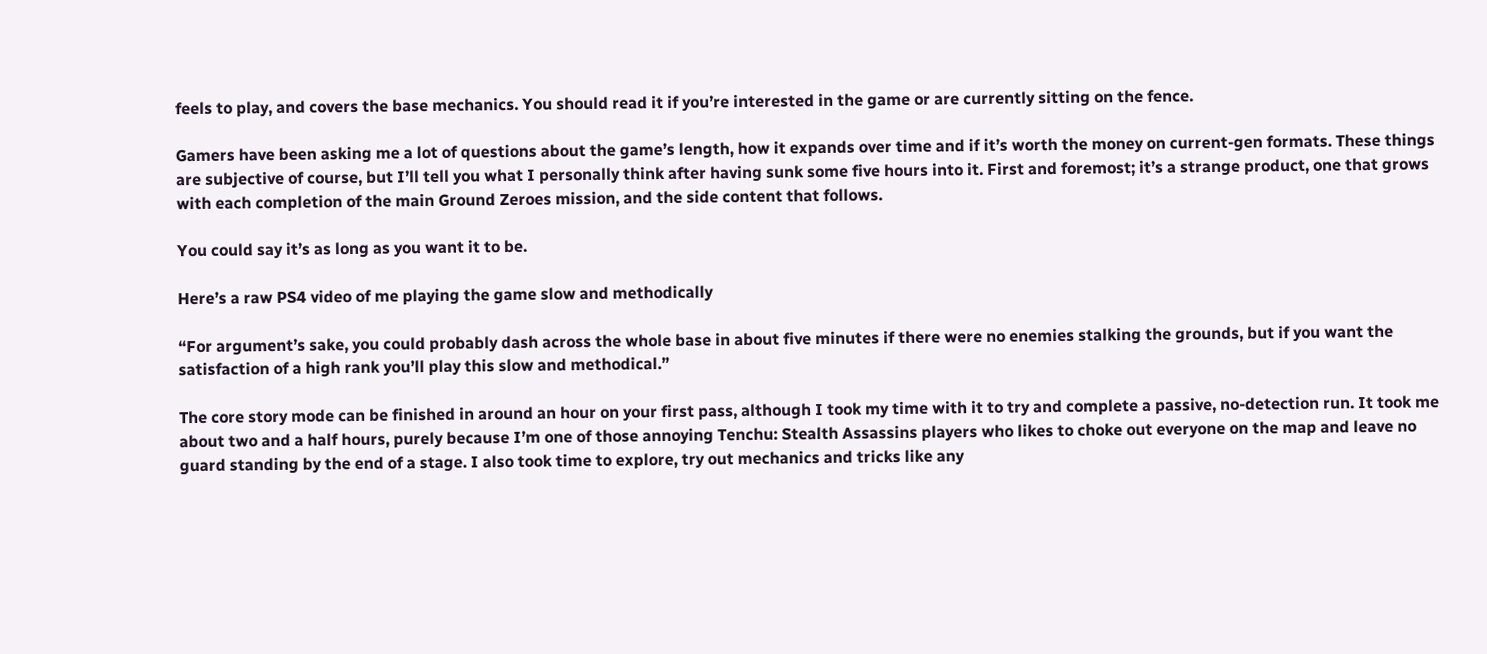feels to play, and covers the base mechanics. You should read it if you’re interested in the game or are currently sitting on the fence.

Gamers have been asking me a lot of questions about the game’s length, how it expands over time and if it’s worth the money on current-gen formats. These things are subjective of course, but I’ll tell you what I personally think after having sunk some five hours into it. First and foremost; it’s a strange product, one that grows with each completion of the main Ground Zeroes mission, and the side content that follows.

You could say it’s as long as you want it to be.

Here’s a raw PS4 video of me playing the game slow and methodically

“For argument’s sake, you could probably dash across the whole base in about five minutes if there were no enemies stalking the grounds, but if you want the satisfaction of a high rank you’ll play this slow and methodical.”

The core story mode can be finished in around an hour on your first pass, although I took my time with it to try and complete a passive, no-detection run. It took me about two and a half hours, purely because I’m one of those annoying Tenchu: Stealth Assassins players who likes to choke out everyone on the map and leave no guard standing by the end of a stage. I also took time to explore, try out mechanics and tricks like any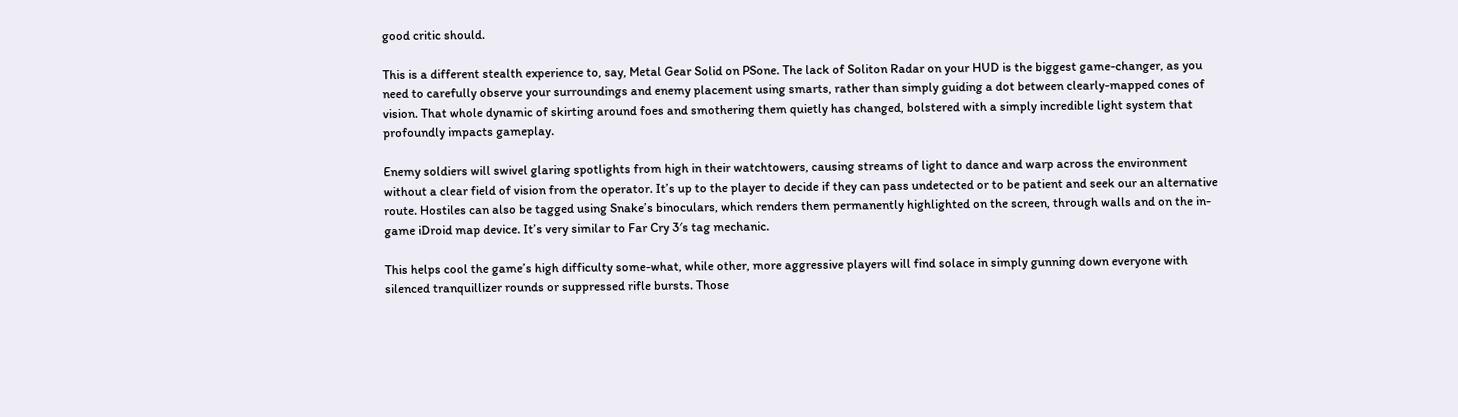good critic should.

This is a different stealth experience to, say, Metal Gear Solid on PSone. The lack of Soliton Radar on your HUD is the biggest game-changer, as you need to carefully observe your surroundings and enemy placement using smarts, rather than simply guiding a dot between clearly-mapped cones of vision. That whole dynamic of skirting around foes and smothering them quietly has changed, bolstered with a simply incredible light system that profoundly impacts gameplay.

Enemy soldiers will swivel glaring spotlights from high in their watchtowers, causing streams of light to dance and warp across the environment without a clear field of vision from the operator. It’s up to the player to decide if they can pass undetected or to be patient and seek our an alternative route. Hostiles can also be tagged using Snake’s binoculars, which renders them permanently highlighted on the screen, through walls and on the in-game iDroid map device. It’s very similar to Far Cry 3′s tag mechanic.

This helps cool the game’s high difficulty some-what, while other, more aggressive players will find solace in simply gunning down everyone with silenced tranquillizer rounds or suppressed rifle bursts. Those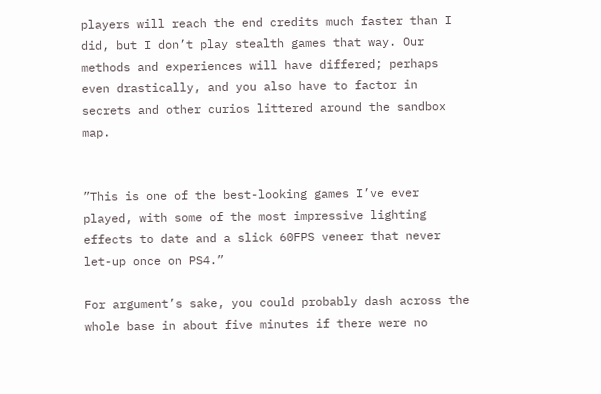players will reach the end credits much faster than I did, but I don’t play stealth games that way. Our methods and experiences will have differed; perhaps even drastically, and you also have to factor in secrets and other curios littered around the sandbox map.


”This is one of the best-looking games I’ve ever played, with some of the most impressive lighting effects to date and a slick 60FPS veneer that never let-up once on PS4.”

For argument’s sake, you could probably dash across the whole base in about five minutes if there were no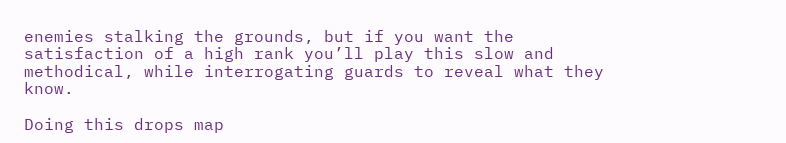enemies stalking the grounds, but if you want the satisfaction of a high rank you’ll play this slow and methodical, while interrogating guards to reveal what they know.

Doing this drops map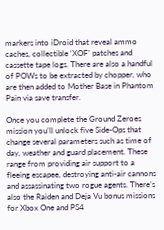markers into iDroid that reveal ammo caches, collectible ‘XOF’ patches and cassette tape logs. There are also a handful of POWs to be extracted by chopper, who are then added to Mother Base in Phantom Pain via save transfer.

Once you complete the Ground Zeroes mission you’ll unlock five Side-Ops that change several parameters such as time of day, weather and guard placement. These range from providing air support to a fleeing escapee, destroying anti-air cannons and assassinating two rogue agents. There’s also the Raiden and Deja Vu bonus missions for Xbox One and PS4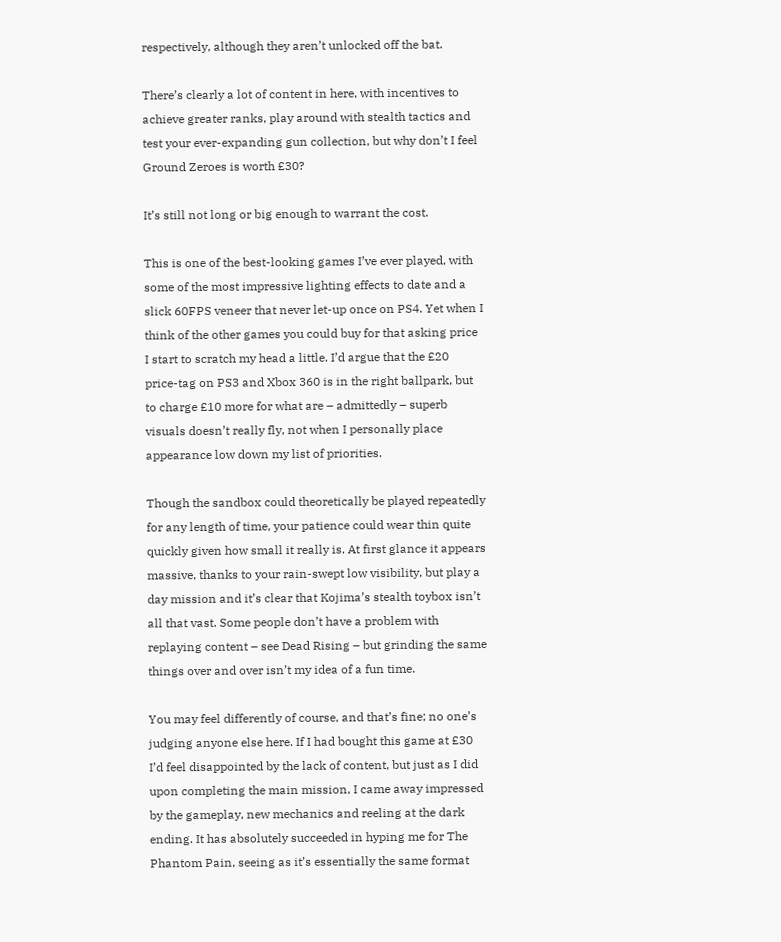respectively, although they aren’t unlocked off the bat.

There’s clearly a lot of content in here, with incentives to achieve greater ranks, play around with stealth tactics and test your ever-expanding gun collection, but why don’t I feel Ground Zeroes is worth £30?

It’s still not long or big enough to warrant the cost.

This is one of the best-looking games I’ve ever played, with some of the most impressive lighting effects to date and a slick 60FPS veneer that never let-up once on PS4. Yet when I think of the other games you could buy for that asking price I start to scratch my head a little. I’d argue that the £20 price-tag on PS3 and Xbox 360 is in the right ballpark, but to charge £10 more for what are – admittedly – superb visuals doesn’t really fly, not when I personally place appearance low down my list of priorities.

Though the sandbox could theoretically be played repeatedly for any length of time, your patience could wear thin quite quickly given how small it really is. At first glance it appears massive, thanks to your rain-swept low visibility, but play a day mission and it’s clear that Kojima’s stealth toybox isn’t all that vast. Some people don’t have a problem with replaying content – see Dead Rising – but grinding the same things over and over isn’t my idea of a fun time.

You may feel differently of course, and that’s fine; no one’s judging anyone else here. If I had bought this game at £30 I’d feel disappointed by the lack of content, but just as I did upon completing the main mission, I came away impressed by the gameplay, new mechanics and reeling at the dark ending. It has absolutely succeeded in hyping me for The Phantom Pain, seeing as it’s essentially the same format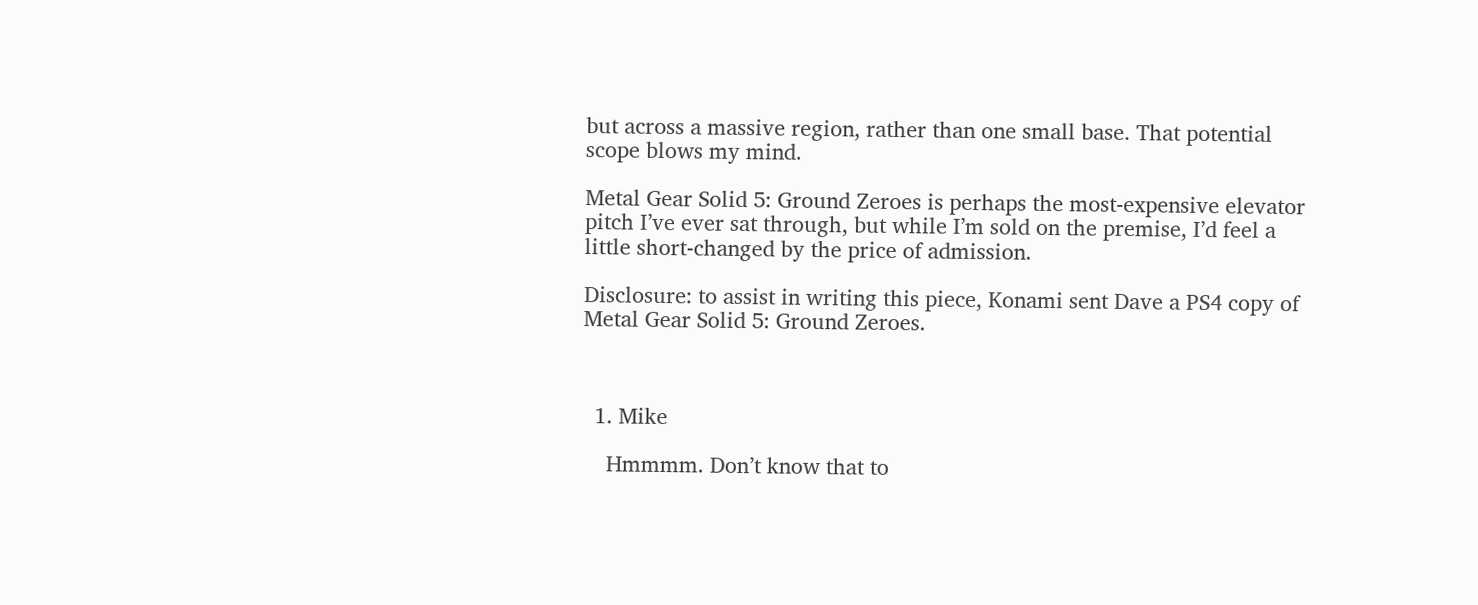but across a massive region, rather than one small base. That potential scope blows my mind.

Metal Gear Solid 5: Ground Zeroes is perhaps the most-expensive elevator pitch I’ve ever sat through, but while I’m sold on the premise, I’d feel a little short-changed by the price of admission.

Disclosure: to assist in writing this piece, Konami sent Dave a PS4 copy of Metal Gear Solid 5: Ground Zeroes.



  1. Mike

    Hmmmm. Don’t know that to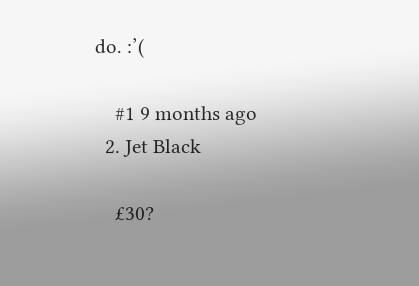do. :’(

    #1 9 months ago
  2. Jet Black

    £30?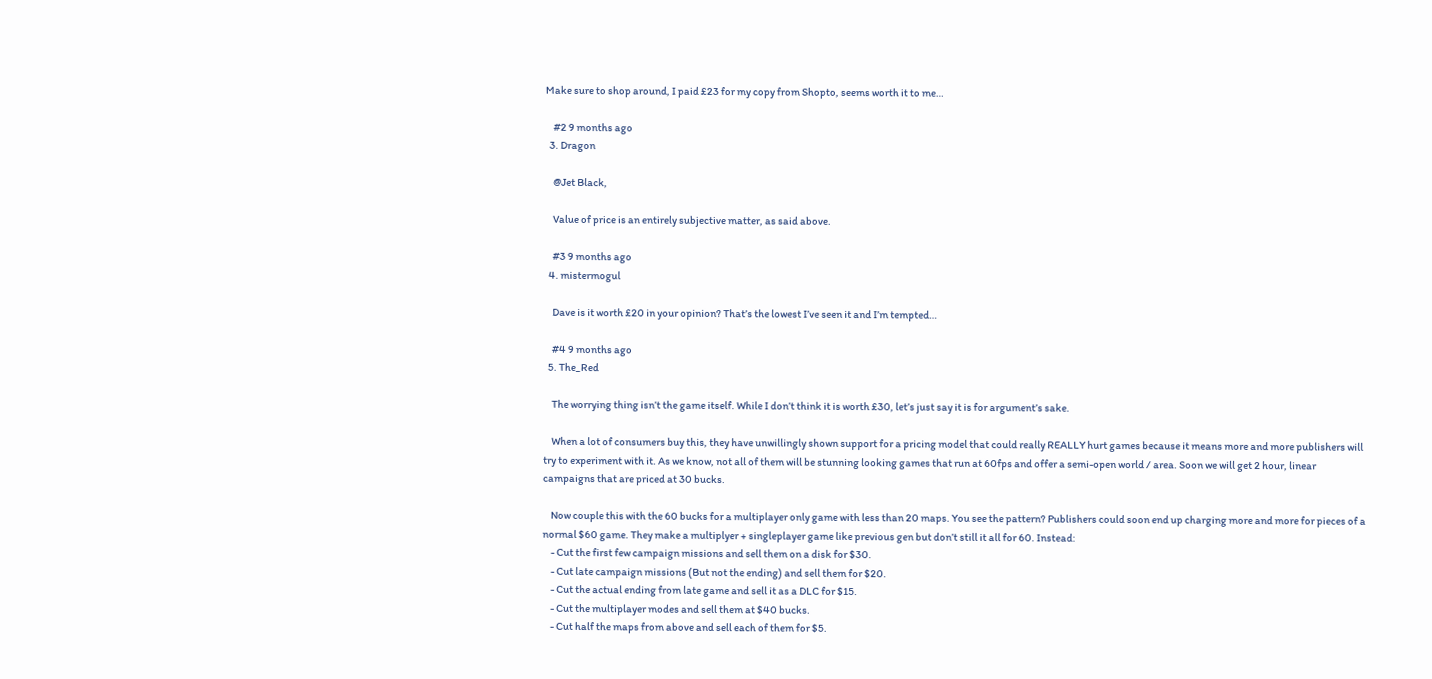Make sure to shop around, I paid £23 for my copy from Shopto, seems worth it to me…

    #2 9 months ago
  3. Dragon

    @Jet Black,

    Value of price is an entirely subjective matter, as said above.

    #3 9 months ago
  4. mistermogul

    Dave is it worth £20 in your opinion? That’s the lowest I’ve seen it and I’m tempted…

    #4 9 months ago
  5. The_Red

    The worrying thing isn’t the game itself. While I don’t think it is worth £30, let’s just say it is for argument’s sake.

    When a lot of consumers buy this, they have unwillingly shown support for a pricing model that could really REALLY hurt games because it means more and more publishers will try to experiment with it. As we know, not all of them will be stunning looking games that run at 60fps and offer a semi-open world / area. Soon we will get 2 hour, linear campaigns that are priced at 30 bucks.

    Now couple this with the 60 bucks for a multiplayer only game with less than 20 maps. You see the pattern? Publishers could soon end up charging more and more for pieces of a normal $60 game. They make a multiplyer + singleplayer game like previous gen but don’t still it all for 60. Instead:
    - Cut the first few campaign missions and sell them on a disk for $30.
    - Cut late campaign missions (But not the ending) and sell them for $20.
    - Cut the actual ending from late game and sell it as a DLC for $15.
    - Cut the multiplayer modes and sell them at $40 bucks.
    - Cut half the maps from above and sell each of them for $5.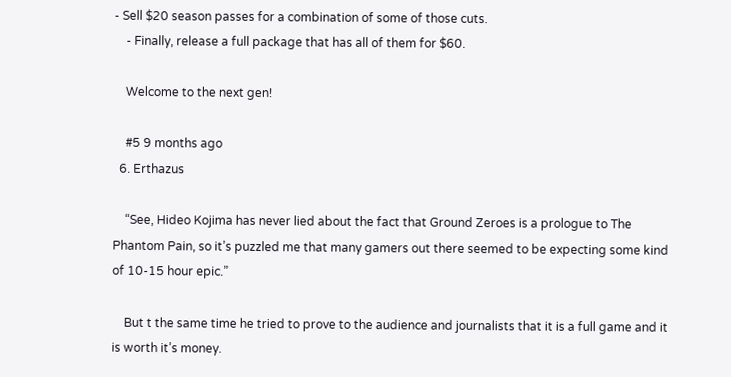- Sell $20 season passes for a combination of some of those cuts.
    - Finally, release a full package that has all of them for $60.

    Welcome to the next gen!

    #5 9 months ago
  6. Erthazus

    “See, Hideo Kojima has never lied about the fact that Ground Zeroes is a prologue to The Phantom Pain, so it’s puzzled me that many gamers out there seemed to be expecting some kind of 10-15 hour epic.”

    But t the same time he tried to prove to the audience and journalists that it is a full game and it is worth it’s money.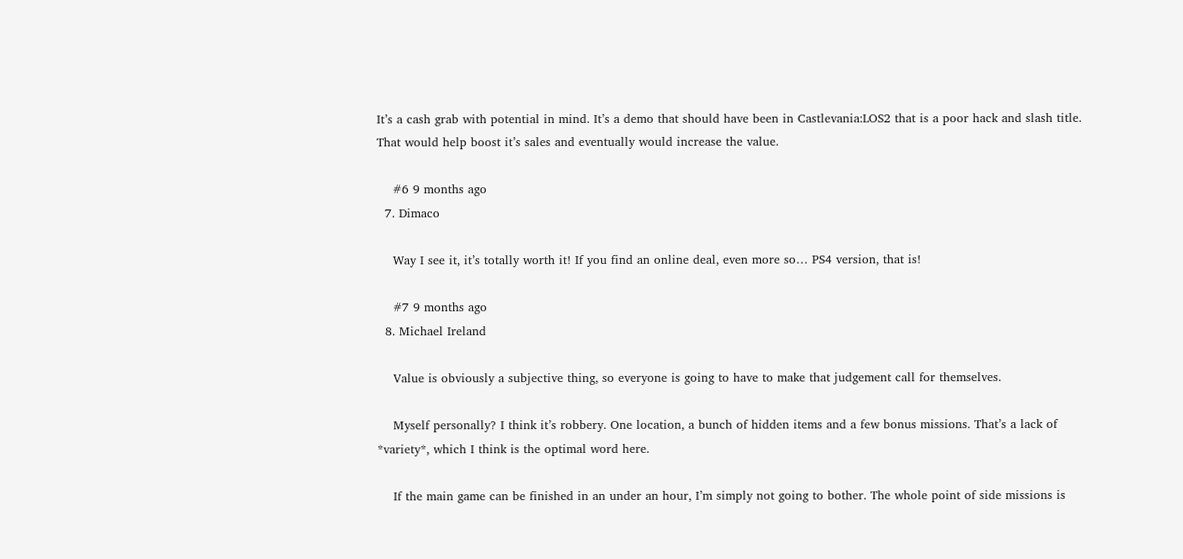It’s a cash grab with potential in mind. It’s a demo that should have been in Castlevania:LOS2 that is a poor hack and slash title. That would help boost it’s sales and eventually would increase the value.

    #6 9 months ago
  7. Dimaco

    Way I see it, it’s totally worth it! If you find an online deal, even more so… PS4 version, that is!

    #7 9 months ago
  8. Michael Ireland

    Value is obviously a subjective thing, so everyone is going to have to make that judgement call for themselves.

    Myself personally? I think it’s robbery. One location, a bunch of hidden items and a few bonus missions. That’s a lack of *variety*, which I think is the optimal word here.

    If the main game can be finished in an under an hour, I’m simply not going to bother. The whole point of side missions is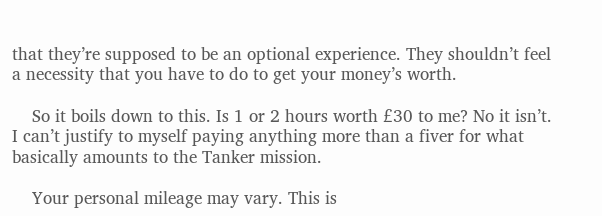that they’re supposed to be an optional experience. They shouldn’t feel a necessity that you have to do to get your money’s worth.

    So it boils down to this. Is 1 or 2 hours worth £30 to me? No it isn’t. I can’t justify to myself paying anything more than a fiver for what basically amounts to the Tanker mission.

    Your personal mileage may vary. This is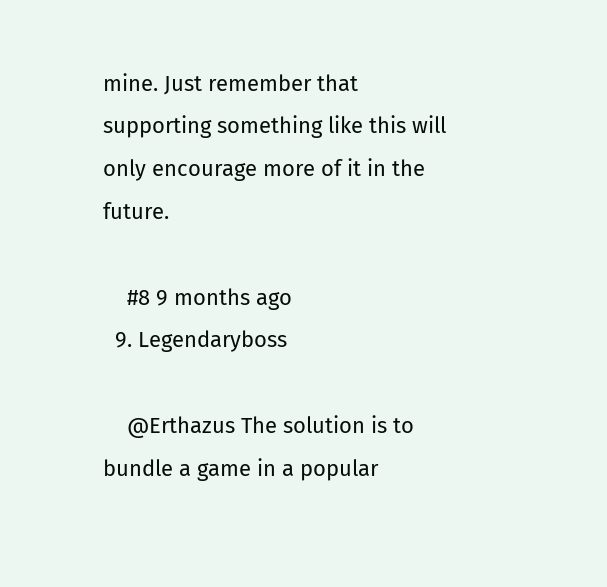mine. Just remember that supporting something like this will only encourage more of it in the future.

    #8 9 months ago
  9. Legendaryboss

    @Erthazus The solution is to bundle a game in a popular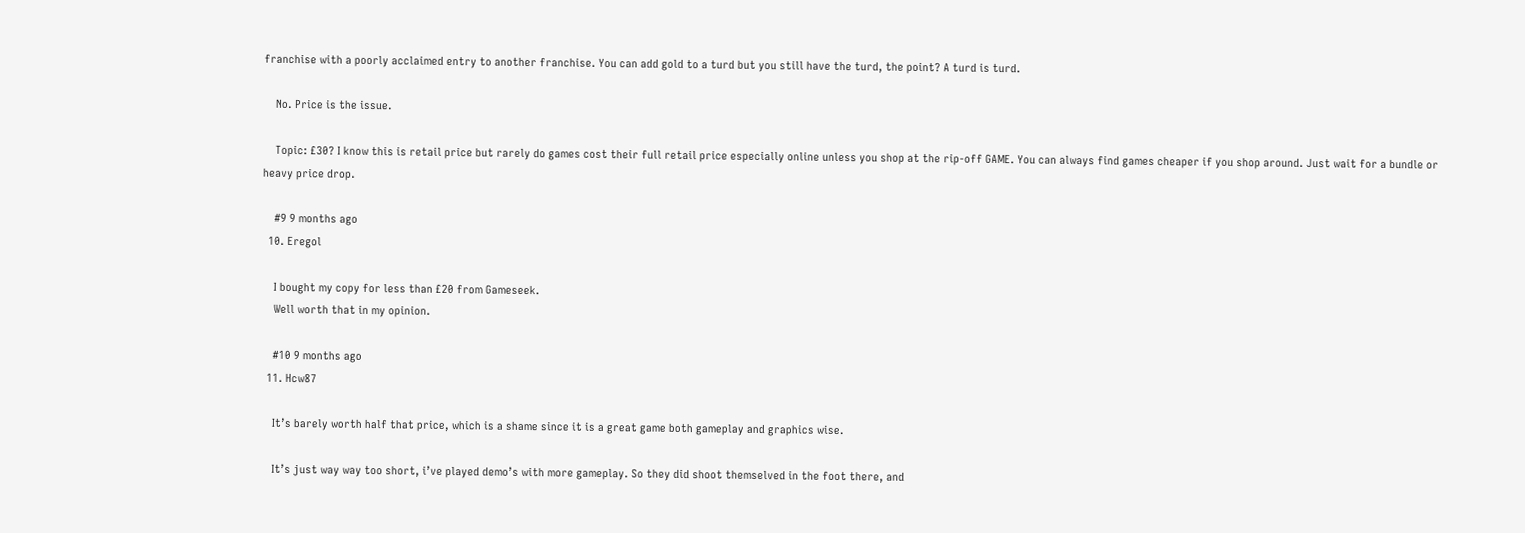franchise with a poorly acclaimed entry to another franchise. You can add gold to a turd but you still have the turd, the point? A turd is turd.

    No. Price is the issue.

    Topic: £30? I know this is retail price but rarely do games cost their full retail price especially online unless you shop at the rip-off GAME. You can always find games cheaper if you shop around. Just wait for a bundle or heavy price drop.

    #9 9 months ago
  10. Eregol

    I bought my copy for less than £20 from Gameseek.
    Well worth that in my opinion.

    #10 9 months ago
  11. Hcw87

    It’s barely worth half that price, which is a shame since it is a great game both gameplay and graphics wise.

    It’s just way way too short, i’ve played demo’s with more gameplay. So they did shoot themselved in the foot there, and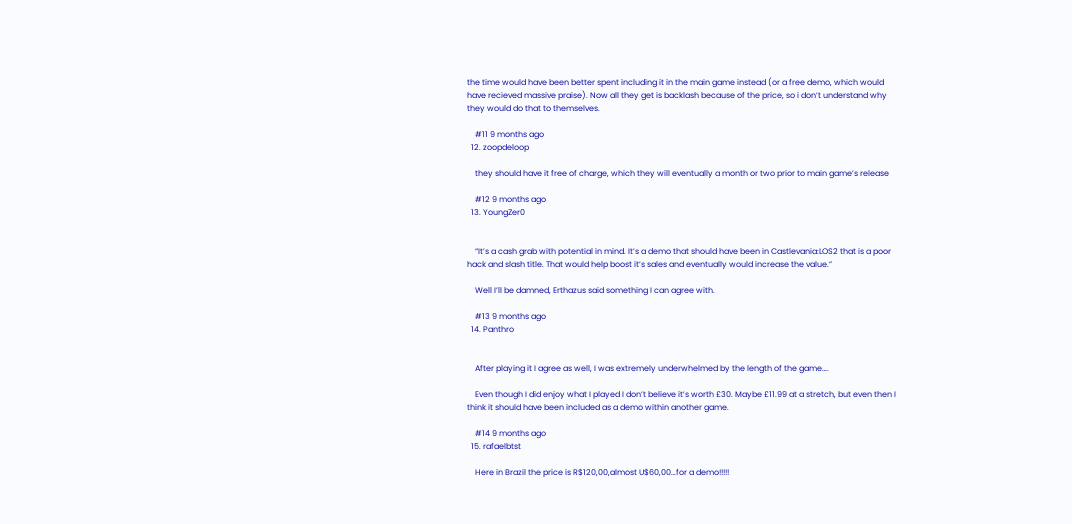the time would have been better spent including it in the main game instead (or a free demo, which would have recieved massive praise). Now all they get is backlash because of the price, so i don’t understand why they would do that to themselves.

    #11 9 months ago
  12. zoopdeloop

    they should have it free of charge, which they will eventually a month or two prior to main game’s release

    #12 9 months ago
  13. YoungZer0


    “It’s a cash grab with potential in mind. It’s a demo that should have been in Castlevania:LOS2 that is a poor hack and slash title. That would help boost it’s sales and eventually would increase the value.”

    Well I’ll be damned, Erthazus said something I can agree with.

    #13 9 months ago
  14. Panthro


    After playing it I agree as well, I was extremely underwhelmed by the length of the game….

    Even though I did enjoy what I played I don’t believe it’s worth £30. Maybe £11.99 at a stretch, but even then I think it should have been included as a demo within another game.

    #14 9 months ago
  15. rafaelbtst

    Here in Brazil the price is R$120,00,almost U$60,00…for a demo!!!!!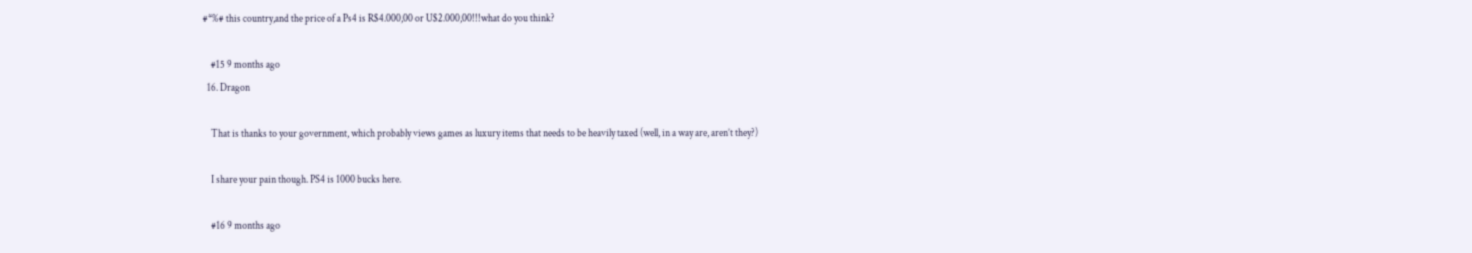#*%# this country,and the price of a Ps4 is R$4.000,00 or U$2.000,00!!!what do you think?

    #15 9 months ago
  16. Dragon

    That is thanks to your government, which probably views games as luxury items that needs to be heavily taxed (well, in a way are, aren’t they?)

    I share your pain though. PS4 is 1000 bucks here.

    #16 9 months ago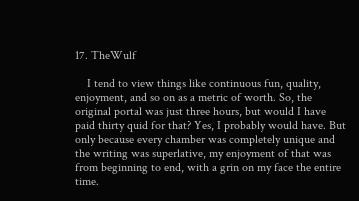17. TheWulf

    I tend to view things like continuous fun, quality, enjoyment, and so on as a metric of worth. So, the original portal was just three hours, but would I have paid thirty quid for that? Yes, I probably would have. But only because every chamber was completely unique and the writing was superlative, my enjoyment of that was from beginning to end, with a grin on my face the entire time.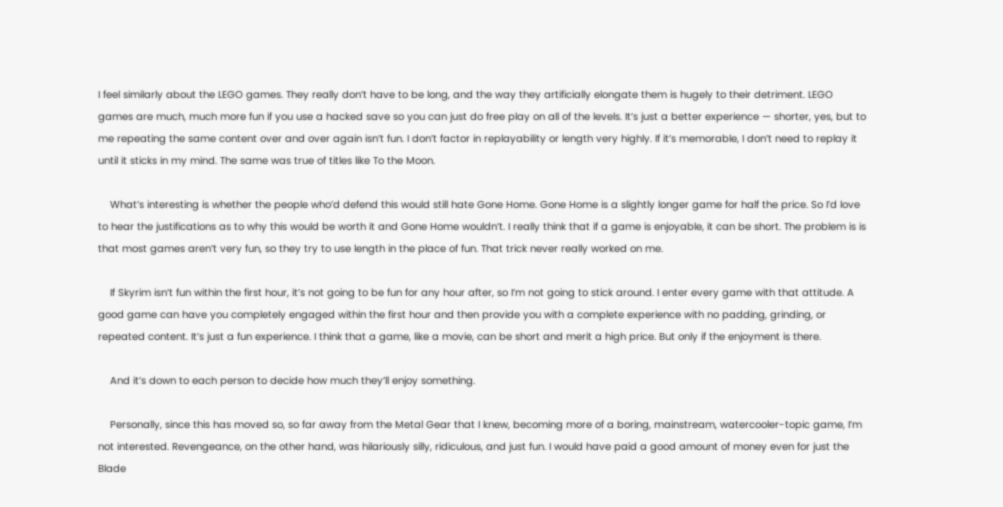I feel similarly about the LEGO games. They really don’t have to be long, and the way they artificially elongate them is hugely to their detriment. LEGO games are much, much more fun if you use a hacked save so you can just do free play on all of the levels. It’s just a better experience — shorter, yes, but to me repeating the same content over and over again isn’t fun. I don’t factor in replayability or length very highly. If it’s memorable, I don’t need to replay it until it sticks in my mind. The same was true of titles like To the Moon.

    What’s interesting is whether the people who’d defend this would still hate Gone Home. Gone Home is a slightly longer game for half the price. So I’d love to hear the justifications as to why this would be worth it and Gone Home wouldn’t. I really think that if a game is enjoyable, it can be short. The problem is is that most games aren’t very fun, so they try to use length in the place of fun. That trick never really worked on me.

    If Skyrim isn’t fun within the first hour, it’s not going to be fun for any hour after, so I’m not going to stick around. I enter every game with that attitude. A good game can have you completely engaged within the first hour and then provide you with a complete experience with no padding, grinding, or repeated content. It’s just a fun experience. I think that a game, like a movie, can be short and merit a high price. But only if the enjoyment is there.

    And it’s down to each person to decide how much they’ll enjoy something.

    Personally, since this has moved so, so far away from the Metal Gear that I knew, becoming more of a boring, mainstream, watercooler-topic game, I’m not interested. Revengeance, on the other hand, was hilariously silly, ridiculous, and just fun. I would have paid a good amount of money even for just the Blade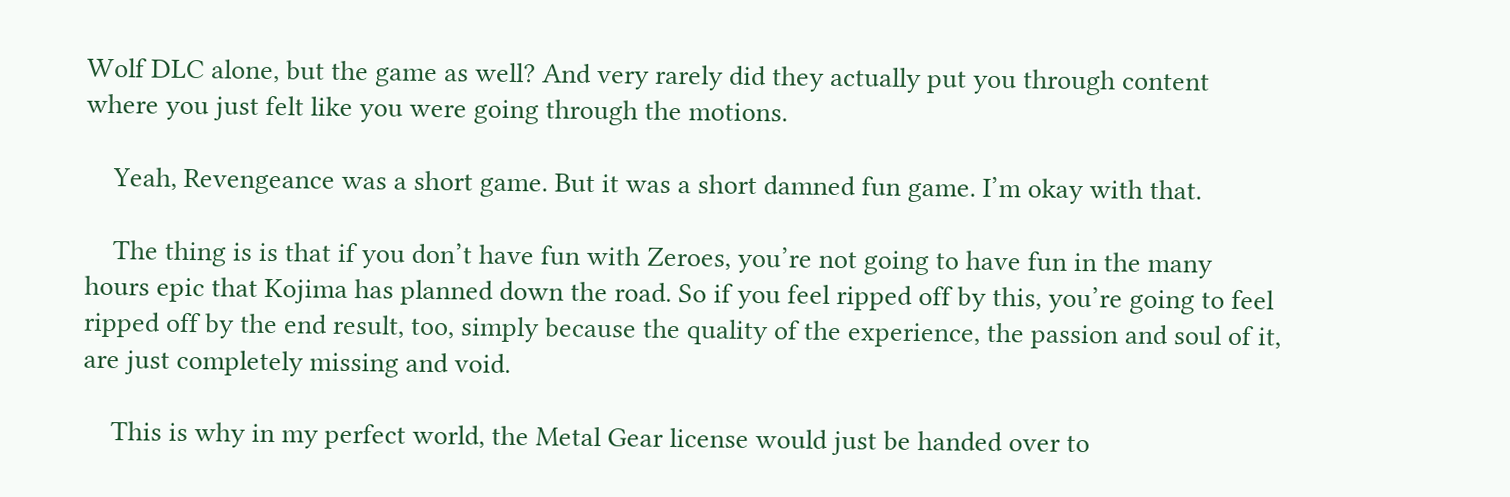Wolf DLC alone, but the game as well? And very rarely did they actually put you through content where you just felt like you were going through the motions.

    Yeah, Revengeance was a short game. But it was a short damned fun game. I’m okay with that.

    The thing is is that if you don’t have fun with Zeroes, you’re not going to have fun in the many hours epic that Kojima has planned down the road. So if you feel ripped off by this, you’re going to feel ripped off by the end result, too, simply because the quality of the experience, the passion and soul of it, are just completely missing and void.

    This is why in my perfect world, the Metal Gear license would just be handed over to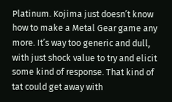Platinum. Kojima just doesn’t know how to make a Metal Gear game any more. It’s way too generic and dull, with just shock value to try and elicit some kind of response. That kind of tat could get away with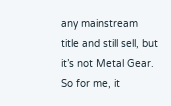any mainstream title and still sell, but it’s not Metal Gear. So for me, it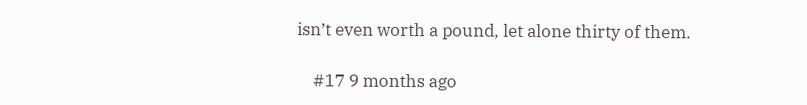isn’t even worth a pound, let alone thirty of them.

    #17 9 months ago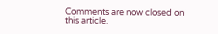Comments are now closed on this article.